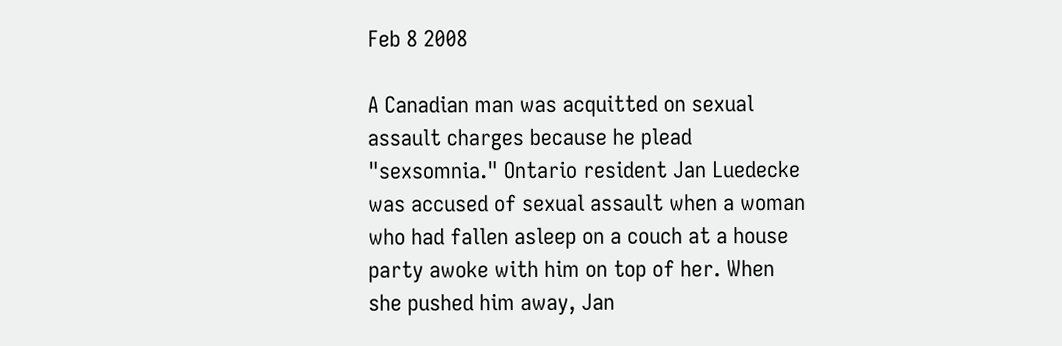Feb 8 2008

A Canadian man was acquitted on sexual assault charges because he plead "sexsomnia." Ontario resident Jan Luedecke was accused of sexual assault when a woman who had fallen asleep on a couch at a house party awoke with him on top of her. When she pushed him away, Jan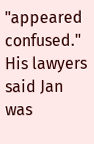"appeared confused." His lawyers said Jan was